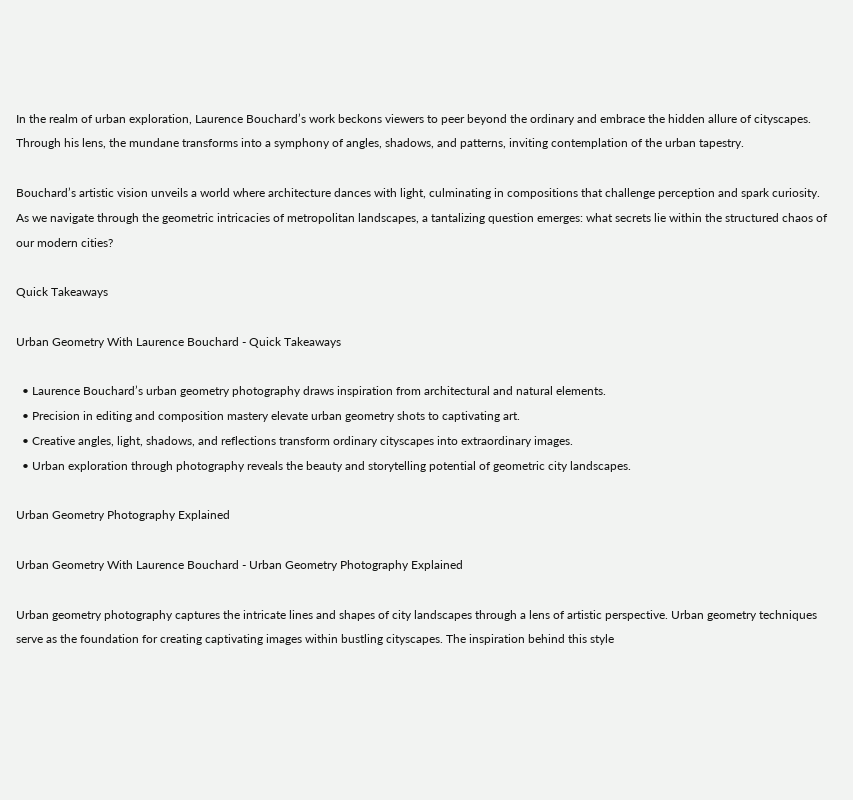In the realm of urban exploration, Laurence Bouchard’s work beckons viewers to peer beyond the ordinary and embrace the hidden allure of cityscapes. Through his lens, the mundane transforms into a symphony of angles, shadows, and patterns, inviting contemplation of the urban tapestry.

Bouchard’s artistic vision unveils a world where architecture dances with light, culminating in compositions that challenge perception and spark curiosity. As we navigate through the geometric intricacies of metropolitan landscapes, a tantalizing question emerges: what secrets lie within the structured chaos of our modern cities?

Quick Takeaways

Urban Geometry With Laurence Bouchard - Quick Takeaways

  • Laurence Bouchard’s urban geometry photography draws inspiration from architectural and natural elements.
  • Precision in editing and composition mastery elevate urban geometry shots to captivating art.
  • Creative angles, light, shadows, and reflections transform ordinary cityscapes into extraordinary images.
  • Urban exploration through photography reveals the beauty and storytelling potential of geometric city landscapes.

Urban Geometry Photography Explained

Urban Geometry With Laurence Bouchard - Urban Geometry Photography Explained

Urban geometry photography captures the intricate lines and shapes of city landscapes through a lens of artistic perspective. Urban geometry techniques serve as the foundation for creating captivating images within bustling cityscapes. The inspiration behind this style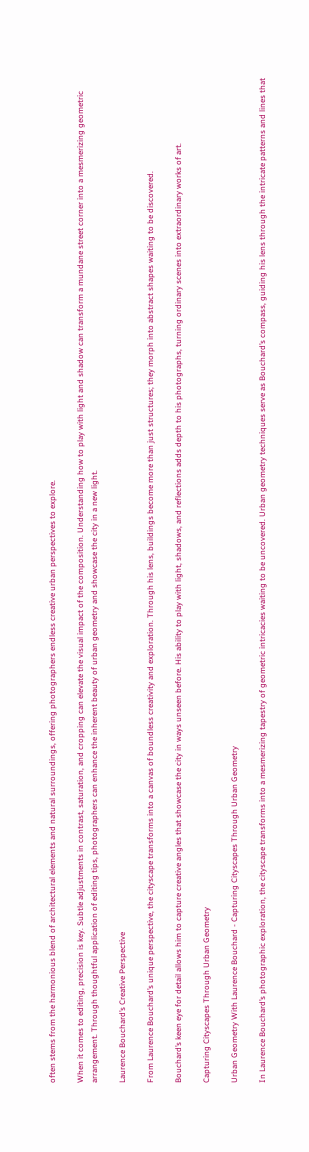often stems from the harmonious blend of architectural elements and natural surroundings, offering photographers endless creative urban perspectives to explore.

When it comes to editing, precision is key. Subtle adjustments in contrast, saturation, and cropping can elevate the visual impact of the composition. Understanding how to play with light and shadow can transform a mundane street corner into a mesmerizing geometric arrangement. Through thoughtful application of editing tips, photographers can enhance the inherent beauty of urban geometry and showcase the city in a new light.

Laurence Bouchard’s Creative Perspective

From Laurence Bouchard’s unique perspective, the cityscape transforms into a canvas of boundless creativity and exploration. Through his lens, buildings become more than just structures; they morph into abstract shapes waiting to be discovered.

Bouchard’s keen eye for detail allows him to capture creative angles that showcase the city in ways unseen before. His ability to play with light, shadows, and reflections adds depth to his photographs, turning ordinary scenes into extraordinary works of art.

Capturing Cityscapes Through Urban Geometry

Urban Geometry With Laurence Bouchard - Capturing Cityscapes Through Urban Geometry

In Laurence Bouchard’s photographic exploration, the cityscape transforms into a mesmerizing tapestry of geometric intricacies waiting to be uncovered. Urban geometry techniques serve as Bouchard’s compass, guiding his lens through the intricate patterns and lines that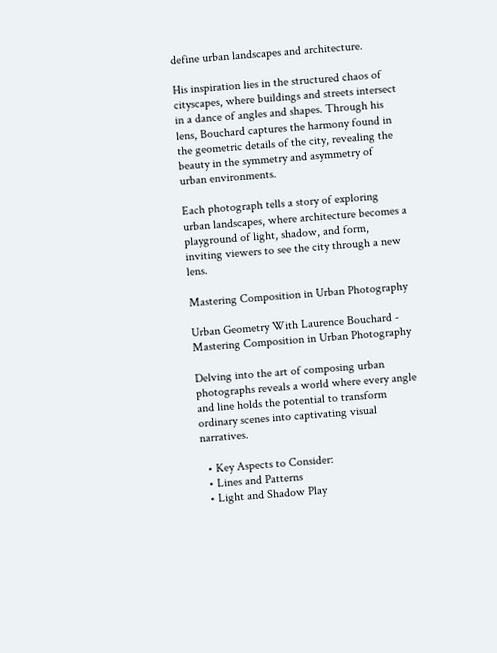define urban landscapes and architecture.

His inspiration lies in the structured chaos of cityscapes, where buildings and streets intersect in a dance of angles and shapes. Through his lens, Bouchard captures the harmony found in the geometric details of the city, revealing the beauty in the symmetry and asymmetry of urban environments.

Each photograph tells a story of exploring urban landscapes, where architecture becomes a playground of light, shadow, and form, inviting viewers to see the city through a new lens.

Mastering Composition in Urban Photography

Urban Geometry With Laurence Bouchard - Mastering Composition in Urban Photography

Delving into the art of composing urban photographs reveals a world where every angle and line holds the potential to transform ordinary scenes into captivating visual narratives.

  • Key Aspects to Consider:
  • Lines and Patterns
  • Light and Shadow Play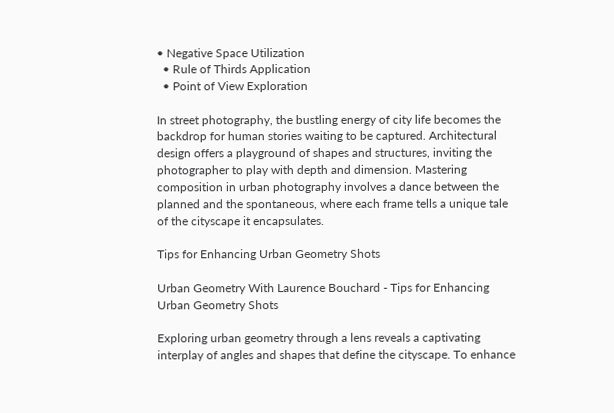• Negative Space Utilization
  • Rule of Thirds Application
  • Point of View Exploration

In street photography, the bustling energy of city life becomes the backdrop for human stories waiting to be captured. Architectural design offers a playground of shapes and structures, inviting the photographer to play with depth and dimension. Mastering composition in urban photography involves a dance between the planned and the spontaneous, where each frame tells a unique tale of the cityscape it encapsulates.

Tips for Enhancing Urban Geometry Shots

Urban Geometry With Laurence Bouchard - Tips for Enhancing Urban Geometry Shots

Exploring urban geometry through a lens reveals a captivating interplay of angles and shapes that define the cityscape. To enhance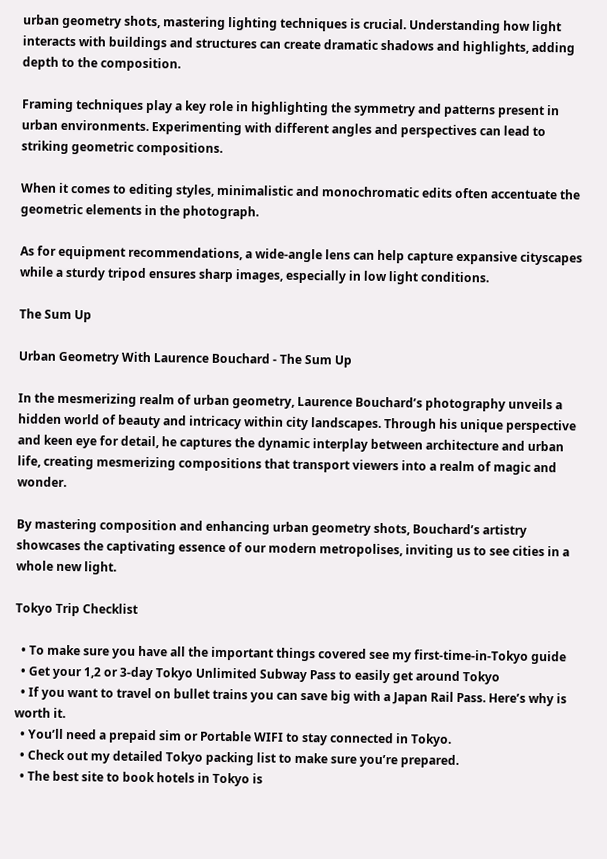urban geometry shots, mastering lighting techniques is crucial. Understanding how light interacts with buildings and structures can create dramatic shadows and highlights, adding depth to the composition.

Framing techniques play a key role in highlighting the symmetry and patterns present in urban environments. Experimenting with different angles and perspectives can lead to striking geometric compositions.

When it comes to editing styles, minimalistic and monochromatic edits often accentuate the geometric elements in the photograph.

As for equipment recommendations, a wide-angle lens can help capture expansive cityscapes while a sturdy tripod ensures sharp images, especially in low light conditions.

The Sum Up

Urban Geometry With Laurence Bouchard - The Sum Up

In the mesmerizing realm of urban geometry, Laurence Bouchard’s photography unveils a hidden world of beauty and intricacy within city landscapes. Through his unique perspective and keen eye for detail, he captures the dynamic interplay between architecture and urban life, creating mesmerizing compositions that transport viewers into a realm of magic and wonder.

By mastering composition and enhancing urban geometry shots, Bouchard’s artistry showcases the captivating essence of our modern metropolises, inviting us to see cities in a whole new light.

Tokyo Trip Checklist

  • To make sure you have all the important things covered see my first-time-in-Tokyo guide
  • Get your 1,2 or 3-day Tokyo Unlimited Subway Pass to easily get around Tokyo
  • If you want to travel on bullet trains you can save big with a Japan Rail Pass. Here’s why is worth it.
  • You’ll need a prepaid sim or Portable WIFI to stay connected in Tokyo.
  • Check out my detailed Tokyo packing list to make sure you’re prepared.
  • The best site to book hotels in Tokyo is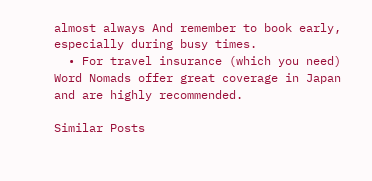almost always And remember to book early, especially during busy times.
  • For travel insurance (which you need) Word Nomads offer great coverage in Japan and are highly recommended.

Similar Posts